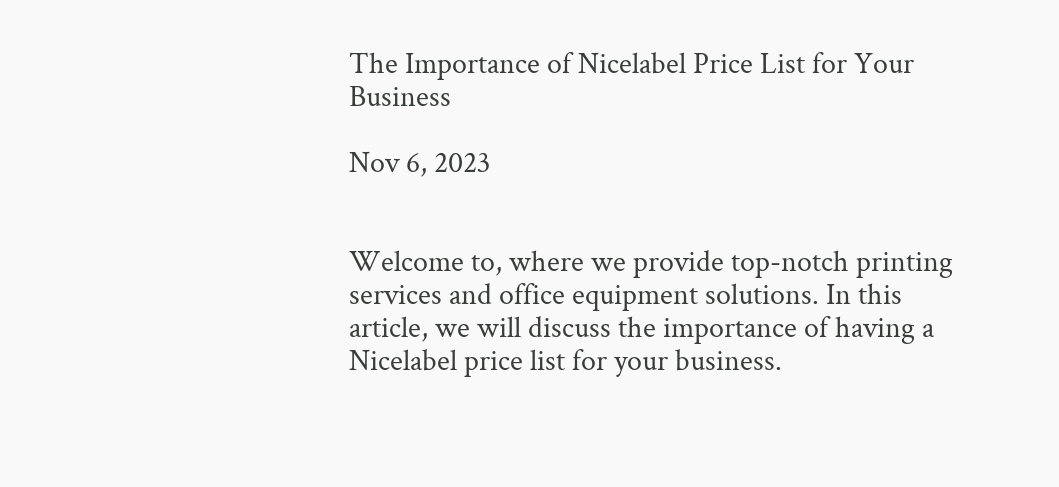The Importance of Nicelabel Price List for Your Business

Nov 6, 2023


Welcome to, where we provide top-notch printing services and office equipment solutions. In this article, we will discuss the importance of having a Nicelabel price list for your business.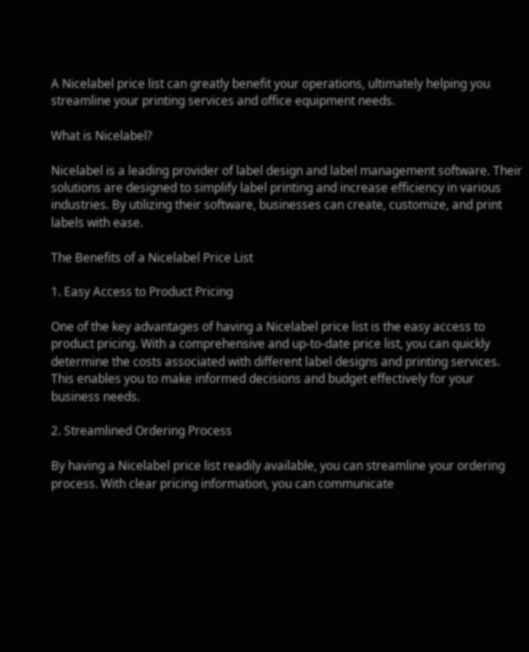A Nicelabel price list can greatly benefit your operations, ultimately helping you streamline your printing services and office equipment needs.

What is Nicelabel?

Nicelabel is a leading provider of label design and label management software. Their solutions are designed to simplify label printing and increase efficiency in various industries. By utilizing their software, businesses can create, customize, and print labels with ease.

The Benefits of a Nicelabel Price List

1. Easy Access to Product Pricing

One of the key advantages of having a Nicelabel price list is the easy access to product pricing. With a comprehensive and up-to-date price list, you can quickly determine the costs associated with different label designs and printing services. This enables you to make informed decisions and budget effectively for your business needs.

2. Streamlined Ordering Process

By having a Nicelabel price list readily available, you can streamline your ordering process. With clear pricing information, you can communicate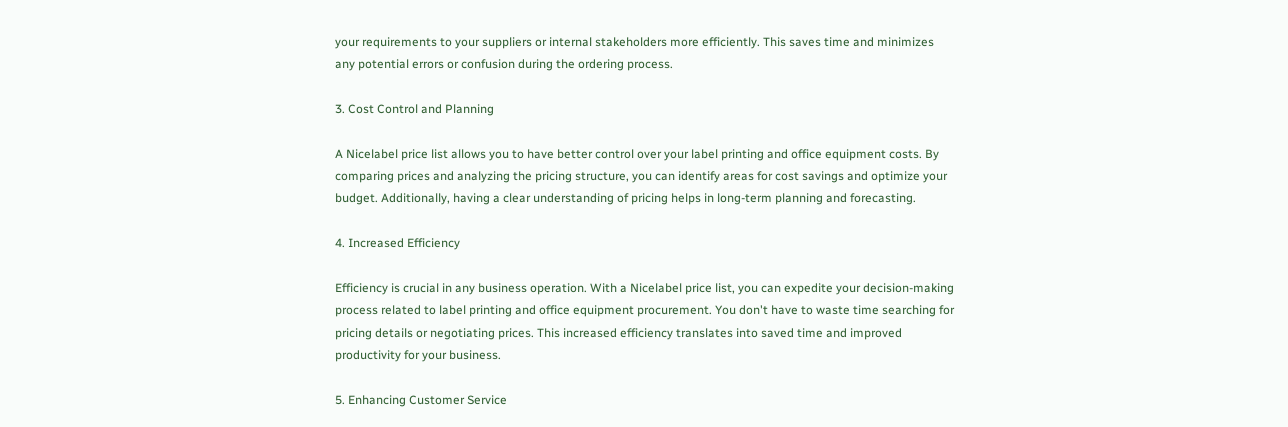your requirements to your suppliers or internal stakeholders more efficiently. This saves time and minimizes any potential errors or confusion during the ordering process.

3. Cost Control and Planning

A Nicelabel price list allows you to have better control over your label printing and office equipment costs. By comparing prices and analyzing the pricing structure, you can identify areas for cost savings and optimize your budget. Additionally, having a clear understanding of pricing helps in long-term planning and forecasting.

4. Increased Efficiency

Efficiency is crucial in any business operation. With a Nicelabel price list, you can expedite your decision-making process related to label printing and office equipment procurement. You don't have to waste time searching for pricing details or negotiating prices. This increased efficiency translates into saved time and improved productivity for your business.

5. Enhancing Customer Service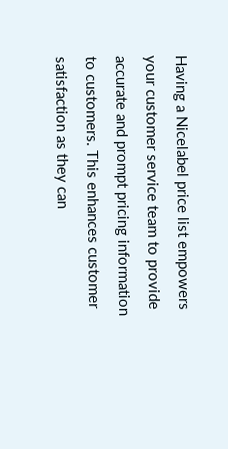Having a Nicelabel price list empowers your customer service team to provide accurate and prompt pricing information to customers. This enhances customer satisfaction as they can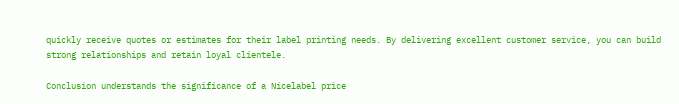quickly receive quotes or estimates for their label printing needs. By delivering excellent customer service, you can build strong relationships and retain loyal clientele.

Conclusion understands the significance of a Nicelabel price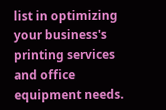list in optimizing your business's printing services and office equipment needs.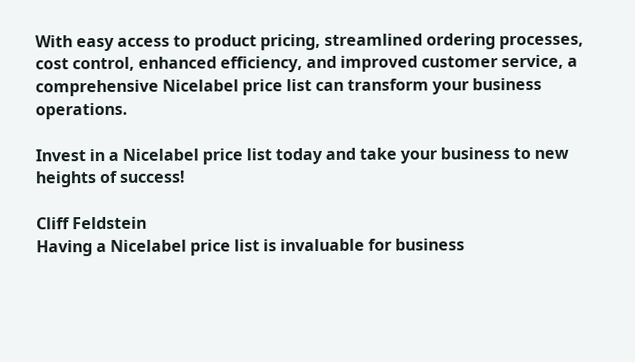With easy access to product pricing, streamlined ordering processes, cost control, enhanced efficiency, and improved customer service, a comprehensive Nicelabel price list can transform your business operations.

Invest in a Nicelabel price list today and take your business to new heights of success!

Cliff Feldstein
Having a Nicelabel price list is invaluable for business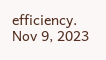efficiency.
Nov 9, 2023